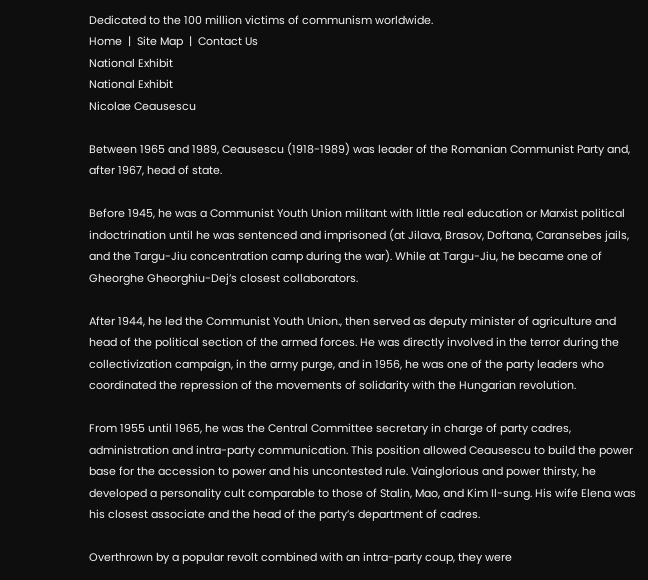Dedicated to the 100 million victims of communism worldwide.
Home  |  Site Map  |  Contact Us
National Exhibit
National Exhibit
Nicolae Ceausescu

Between 1965 and 1989, Ceausescu (1918-1989) was leader of the Romanian Communist Party and, after 1967, head of state.

Before 1945, he was a Communist Youth Union militant with little real education or Marxist political indoctrination until he was sentenced and imprisoned (at Jilava, Brasov, Doftana, Caransebes jails, and the Targu-Jiu concentration camp during the war). While at Targu-Jiu, he became one of Gheorghe Gheorghiu-Dej’s closest collaborators.

After 1944, he led the Communist Youth Union., then served as deputy minister of agriculture and head of the political section of the armed forces. He was directly involved in the terror during the collectivization campaign, in the army purge, and in 1956, he was one of the party leaders who coordinated the repression of the movements of solidarity with the Hungarian revolution.

From 1955 until 1965, he was the Central Committee secretary in charge of party cadres, administration and intra-party communication. This position allowed Ceausescu to build the power base for the accession to power and his uncontested rule. Vainglorious and power thirsty, he developed a personality cult comparable to those of Stalin, Mao, and Kim Il-sung. His wife Elena was his closest associate and the head of the party’s department of cadres.

Overthrown by a popular revolt combined with an intra-party coup, they were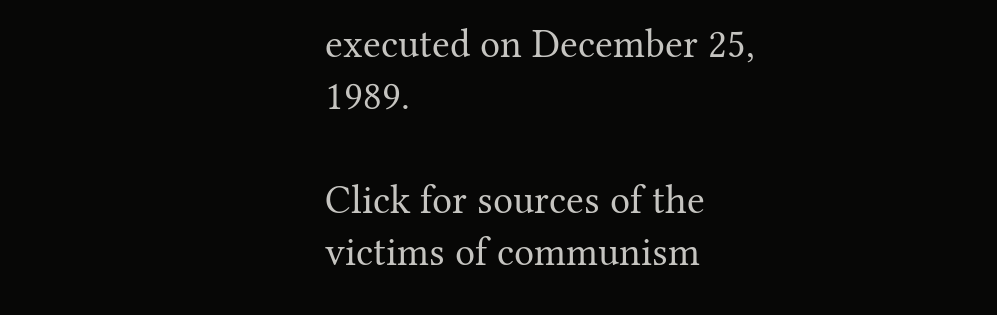executed on December 25, 1989.

Click for sources of the victims of communism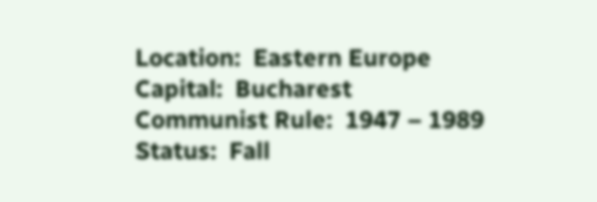Location:  Eastern Europe
Capital:  Bucharest
Communist Rule:  1947 – 1989
Status:  Fall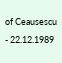of Ceausescu - 22.12.1989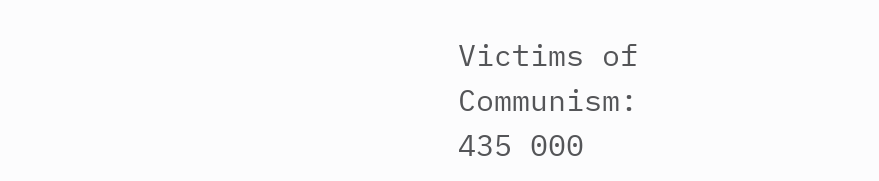Victims of Communism:
435 000